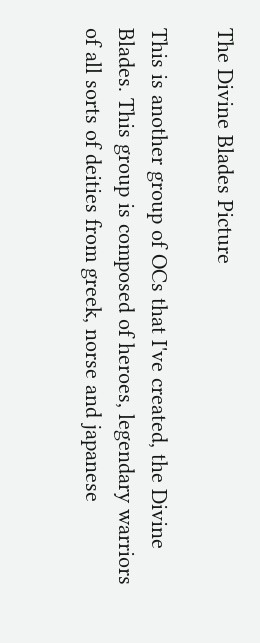The Divine Blades Picture

This is another group of OCs that I've created, the Divine Blades. This group is composed of heroes, legendary warriors of all sorts of deities from greek, norse and japanese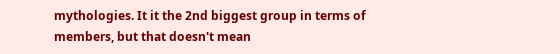mythologies. It it the 2nd biggest group in terms of members, but that doesn't mean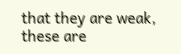that they are weak, these are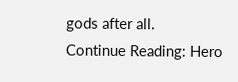gods after all.
Continue Reading: Hero